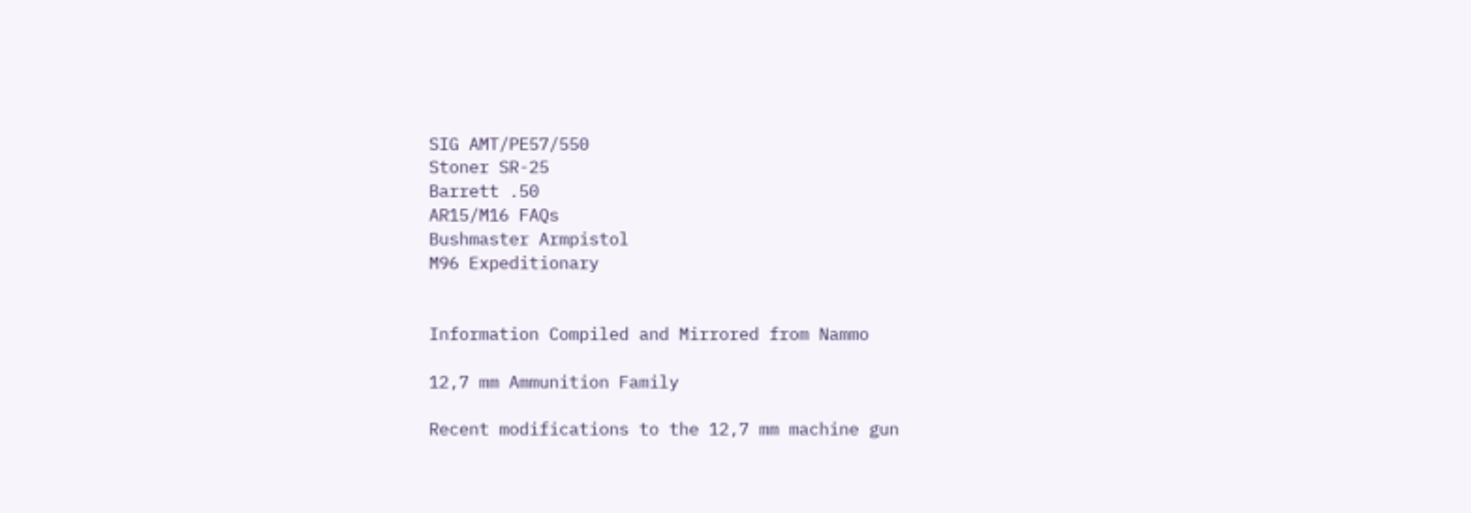SIG AMT/PE57/550
Stoner SR-25
Barrett .50
AR15/M16 FAQs
Bushmaster Armpistol
M96 Expeditionary


Information Compiled and Mirrored from Nammo

12,7 mm Ammunition Family

Recent modifications to the 12,7 mm machine gun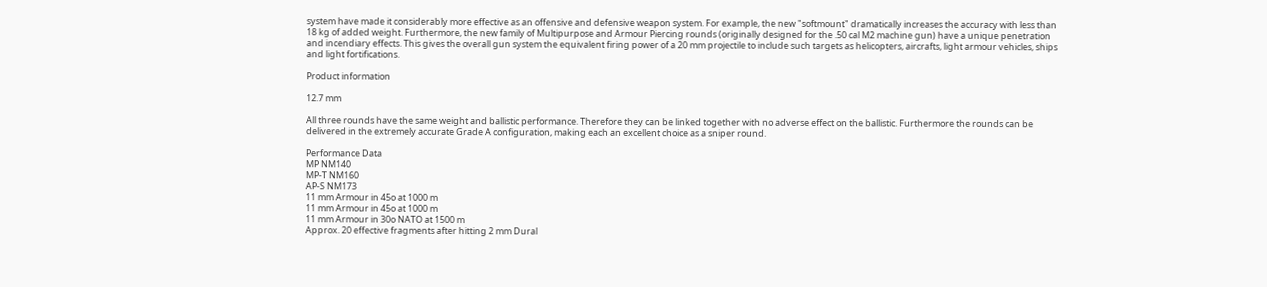system have made it considerably more effective as an offensive and defensive weapon system. For example, the new "softmount" dramatically increases the accuracy with less than 18 kg of added weight. Furthermore, the new family of Multipurpose and Armour Piercing rounds (originally designed for the .50 cal M2 machine gun) have a unique penetration and incendiary effects. This gives the overall gun system the equivalent firing power of a 20 mm projectile to include such targets as helicopters, aircrafts, light armour vehicles, ships and light fortifications.

Product information

12.7 mm

All three rounds have the same weight and ballistic performance. Therefore they can be linked together with no adverse effect on the ballistic. Furthermore the rounds can be delivered in the extremely accurate Grade A configuration, making each an excellent choice as a sniper round.

Performance Data
MP NM140
MP-T NM160
AP-S NM173
11 mm Armour in 45o at 1000 m
11 mm Armour in 45o at 1000 m
11 mm Armour in 30o NATO at 1500 m
Approx. 20 effective fragments after hitting 2 mm Dural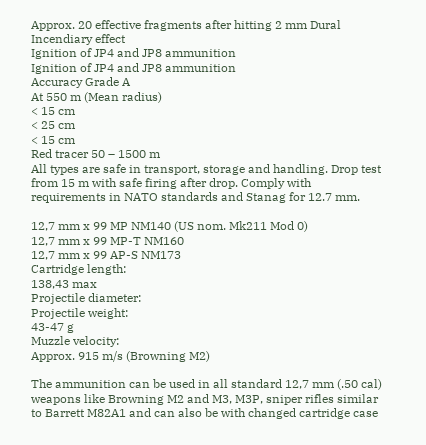Approx. 20 effective fragments after hitting 2 mm Dural
Incendiary effect
Ignition of JP4 and JP8 ammunition
Ignition of JP4 and JP8 ammunition
Accuracy Grade A
At 550 m (Mean radius)
< 15 cm
< 25 cm
< 15 cm
Red tracer 50 – 1500 m
All types are safe in transport, storage and handling. Drop test from 15 m with safe firing after drop. Comply with requirements in NATO standards and Stanag for 12.7 mm.

12,7 mm x 99 MP NM140 (US nom. Mk211 Mod 0)
12,7 mm x 99 MP-T NM160
12,7 mm x 99 AP-S NM173
Cartridge length:
138,43 max
Projectile diameter:
Projectile weight:
43-47 g
Muzzle velocity:
Approx. 915 m/s (Browning M2)

The ammunition can be used in all standard 12,7 mm (.50 cal) weapons like Browning M2 and M3, M3P, sniper rifles similar to Barrett M82A1 and can also be with changed cartridge case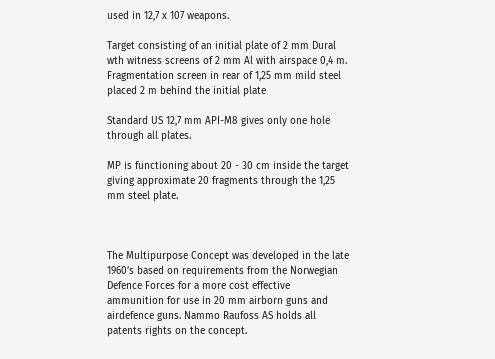used in 12,7 x 107 weapons.

Target consisting of an initial plate of 2 mm Dural wth witness screens of 2 mm Al with airspace 0,4 m. Fragmentation screen in rear of 1,25 mm mild steel placed 2 m behind the initial plate

Standard US 12,7 mm API-M8 gives only one hole through all plates.

MP is functioning about 20 - 30 cm inside the target giving approximate 20 fragments through the 1,25 mm steel plate.



The Multipurpose Concept was developed in the late 1960’s based on requirements from the Norwegian Defence Forces for a more cost effective ammunition for use in 20 mm airborn guns and airdefence guns. Nammo Raufoss AS holds all patents rights on the concept.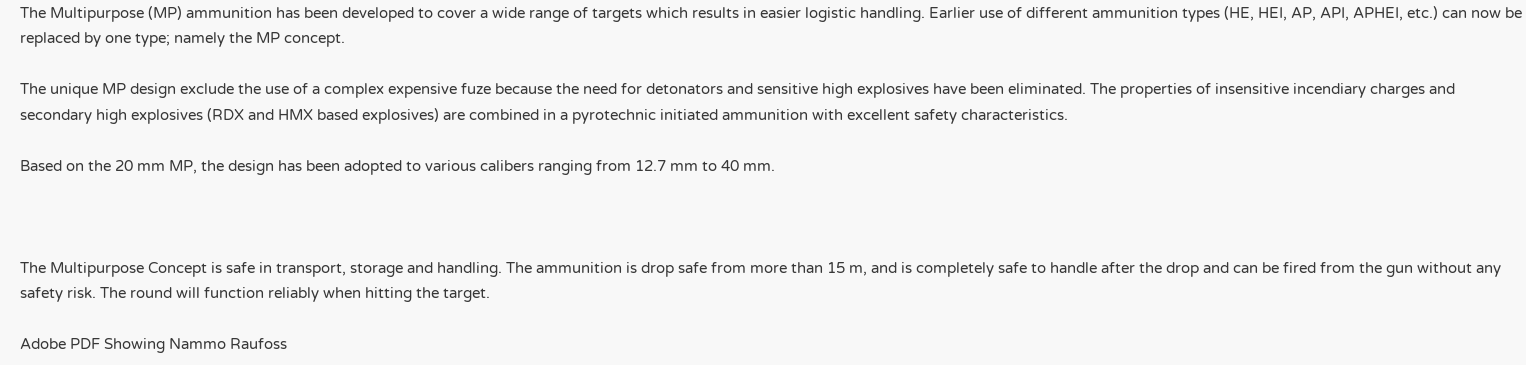The Multipurpose (MP) ammunition has been developed to cover a wide range of targets which results in easier logistic handling. Earlier use of different ammunition types (HE, HEI, AP, API, APHEI, etc.) can now be replaced by one type; namely the MP concept.

The unique MP design exclude the use of a complex expensive fuze because the need for detonators and sensitive high explosives have been eliminated. The properties of insensitive incendiary charges and secondary high explosives (RDX and HMX based explosives) are combined in a pyrotechnic initiated ammunition with excellent safety characteristics.

Based on the 20 mm MP, the design has been adopted to various calibers ranging from 12.7 mm to 40 mm.



The Multipurpose Concept is safe in transport, storage and handling. The ammunition is drop safe from more than 15 m, and is completely safe to handle after the drop and can be fired from the gun without any safety risk. The round will function reliably when hitting the target.

Adobe PDF Showing Nammo Raufoss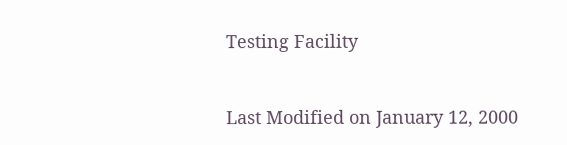Testing Facility


Last Modified on January 12, 2000